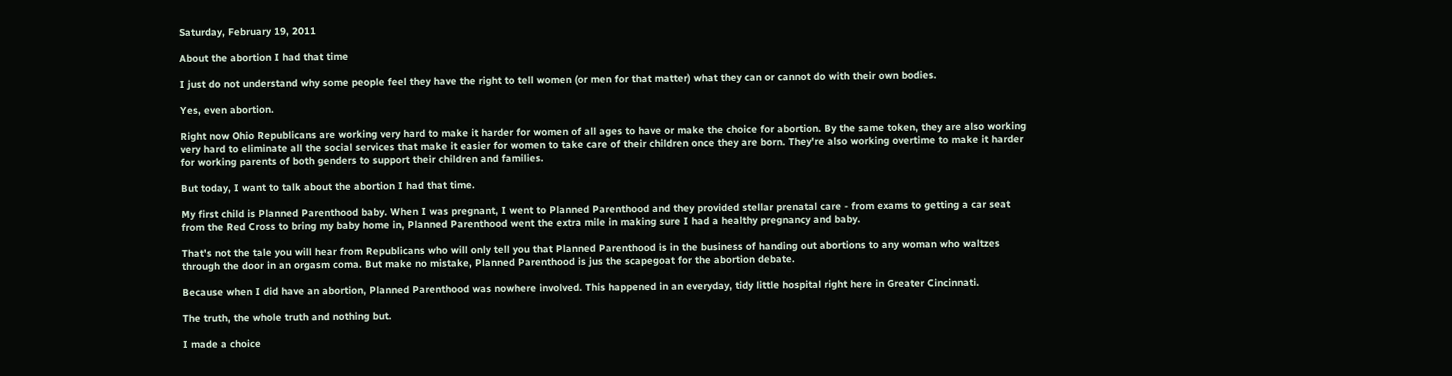Saturday, February 19, 2011

About the abortion I had that time

I just do not understand why some people feel they have the right to tell women (or men for that matter) what they can or cannot do with their own bodies.

Yes, even abortion.

Right now Ohio Republicans are working very hard to make it harder for women of all ages to have or make the choice for abortion. By the same token, they are also working very hard to eliminate all the social services that make it easier for women to take care of their children once they are born. They're also working overtime to make it harder for working parents of both genders to support their children and families.

But today, I want to talk about the abortion I had that time.

My first child is Planned Parenthood baby. When I was pregnant, I went to Planned Parenthood and they provided stellar prenatal care - from exams to getting a car seat from the Red Cross to bring my baby home in, Planned Parenthood went the extra mile in making sure I had a healthy pregnancy and baby.

That's not the tale you will hear from Republicans who will only tell you that Planned Parenthood is in the business of handing out abortions to any woman who waltzes through the door in an orgasm coma. But make no mistake, Planned Parenthood is jus the scapegoat for the abortion debate.

Because when I did have an abortion, Planned Parenthood was nowhere involved. This happened in an everyday, tidy little hospital right here in Greater Cincinnati.

The truth, the whole truth and nothing but.

I made a choice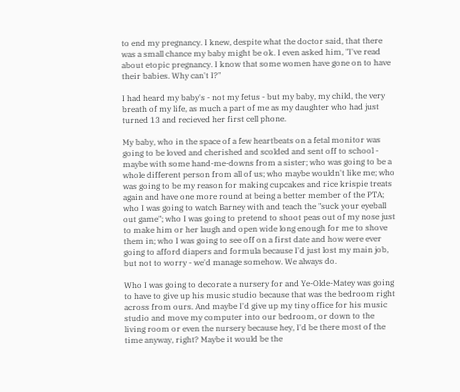to end my pregnancy. I knew, despite what the doctor said, that there was a small chance my baby might be ok. I even asked him, "I've read about etopic pregnancy. I know that some women have gone on to have their babies. Why can't I?"

I had heard my baby's - not my fetus - but my baby, my child, the very breath of my life, as much a part of me as my daughter who had just turned 13 and recieved her first cell phone.

My baby, who in the space of a few heartbeats on a fetal monitor was going to be loved and cherished and scolded and sent off to school - maybe with some hand-me-downs from a sister; who was going to be a whole different person from all of us; who maybe wouldn't like me; who was going to be my reason for making cupcakes and rice krispie treats again and have one more round at being a better member of the PTA; who I was going to watch Barney with and teach the "suck your eyeball out game"; who I was going to pretend to shoot peas out of my nose just to make him or her laugh and open wide long enough for me to shove them in; who I was going to see off on a first date and how were ever going to afford diapers and formula because I'd just lost my main job, but not to worry - we'd manage somehow. We always do.

Who I was going to decorate a nursery for and Ye-Olde-Matey was going to have to give up his music studio because that was the bedroom right across from ours. And maybe I'd give up my tiny office for his music studio and move my computer into our bedroom, or down to the living room or even the nursery because hey, I'd be there most of the time anyway, right? Maybe it would be the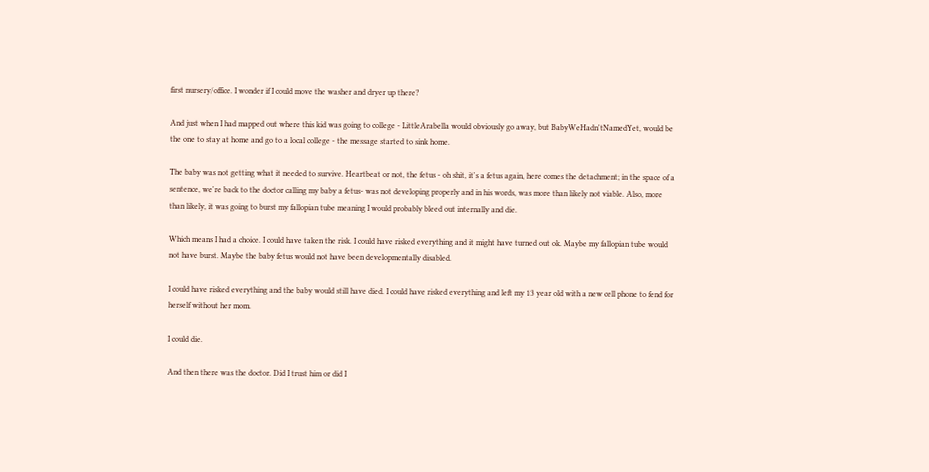first nursery/office. I wonder if I could move the washer and dryer up there?

And just when I had mapped out where this kid was going to college - LittleArabella would obviously go away, but BabyWeHadn'tNamedYet, would be the one to stay at home and go to a local college - the message started to sink home.

The baby was not getting what it needed to survive. Heartbeat or not, the fetus - oh shit, it's a fetus again, here comes the detachment; in the space of a sentence, we're back to the doctor calling my baby a fetus- was not developing properly and in his words, was more than likely not viable. Also, more than likely, it was going to burst my fallopian tube meaning I would probably bleed out internally and die.

Which means I had a choice. I could have taken the risk. I could have risked everything and it might have turned out ok. Maybe my fallopian tube would not have burst. Maybe the baby fetus would not have been developmentally disabled.

I could have risked everything and the baby would still have died. I could have risked everything and left my 13 year old with a new cell phone to fend for herself without her mom.

I could die.

And then there was the doctor. Did I trust him or did I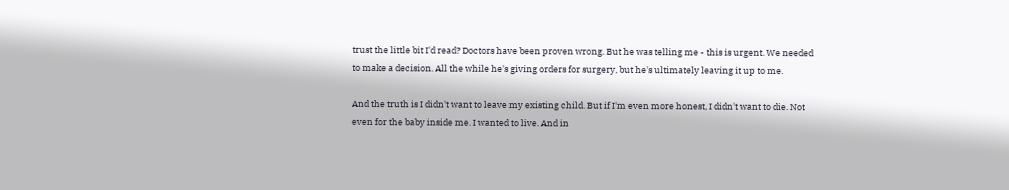trust the little bit I'd read? Doctors have been proven wrong. But he was telling me - this is urgent. We needed to make a decision. All the while he's giving orders for surgery, but he's ultimately leaving it up to me.

And the truth is I didn't want to leave my existing child. But if I'm even more honest, I didn't want to die. Not even for the baby inside me. I wanted to live. And in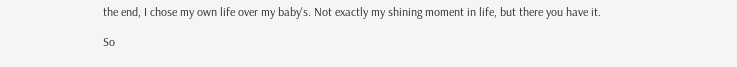the end, I chose my own life over my baby's. Not exactly my shining moment in life, but there you have it.

So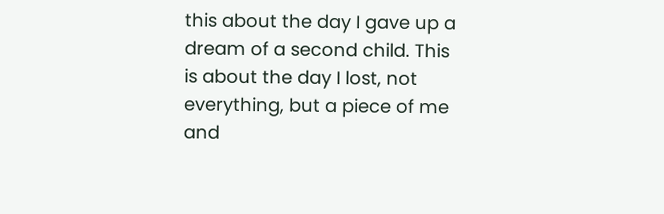this about the day I gave up a dream of a second child. This is about the day I lost, not everything, but a piece of me and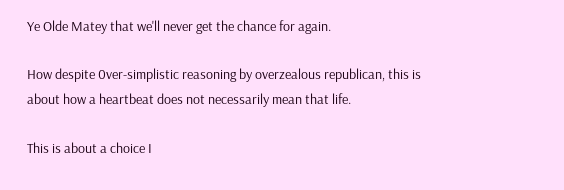Ye Olde Matey that we'll never get the chance for again.

How despite 0ver-simplistic reasoning by overzealous republican, this is about how a heartbeat does not necessarily mean that life.

This is about a choice I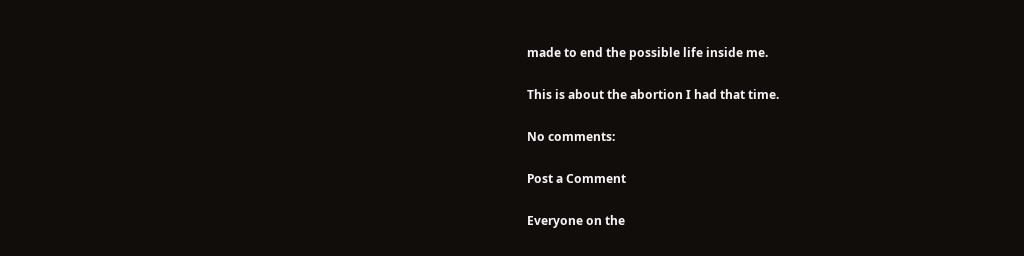made to end the possible life inside me.

This is about the abortion I had that time.

No comments:

Post a Comment

Everyone on the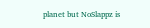planet but NoSlappz is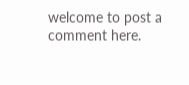welcome to post a comment here.